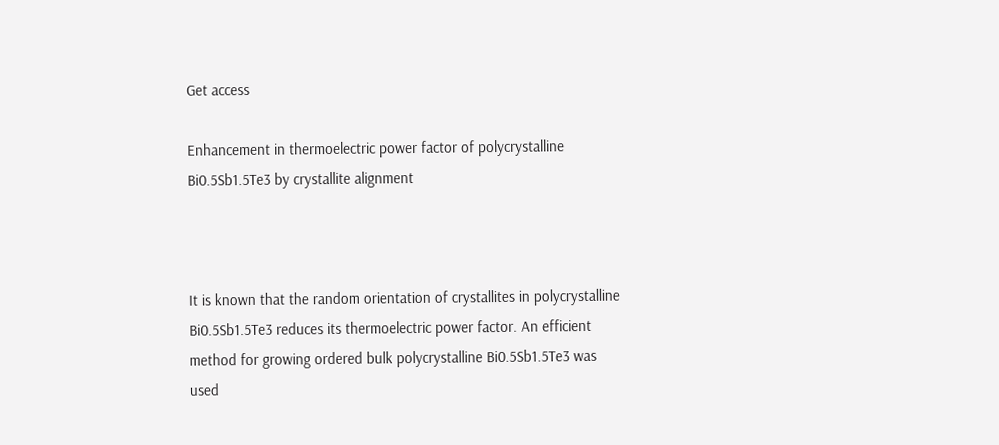Get access

Enhancement in thermoelectric power factor of polycrystalline Bi0.5Sb1.5Te3 by crystallite alignment



It is known that the random orientation of crystallites in polycrystalline Bi0.5Sb1.5Te3 reduces its thermoelectric power factor. An efficient method for growing ordered bulk polycrystalline Bi0.5Sb1.5Te3 was used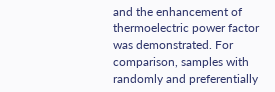and the enhancement of thermoelectric power factor was demonstrated. For comparison, samples with randomly and preferentially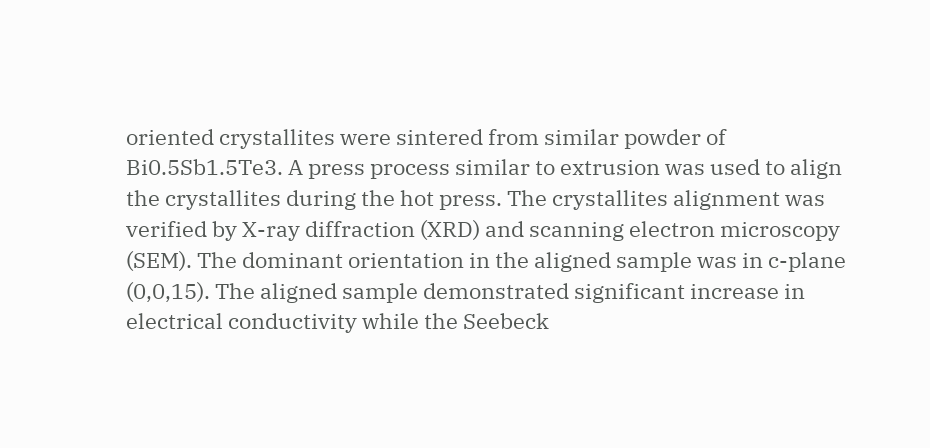oriented crystallites were sintered from similar powder of Bi0.5Sb1.5Te3. A press process similar to extrusion was used to align the crystallites during the hot press. The crystallites alignment was verified by X-ray diffraction (XRD) and scanning electron microscopy (SEM). The dominant orientation in the aligned sample was in c-plane (0,0,15). The aligned sample demonstrated significant increase in electrical conductivity while the Seebeck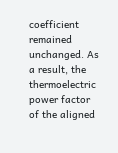coefficient remained unchanged. As a result, the thermoelectric power factor of the aligned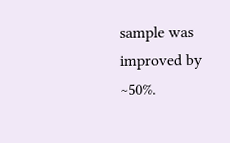sample was improved by ∼50%.